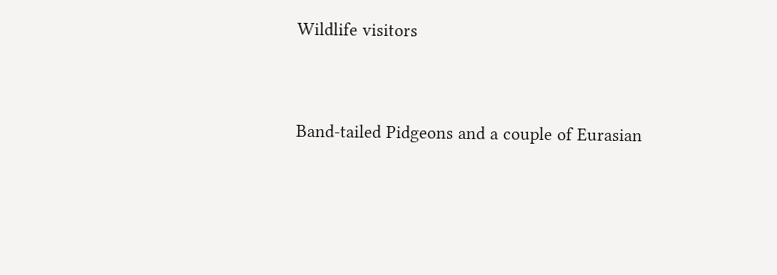Wildlife visitors


Band-tailed Pidgeons and a couple of Eurasian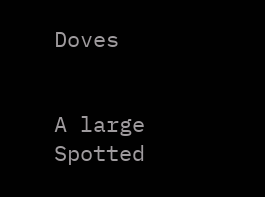Doves


A large Spotted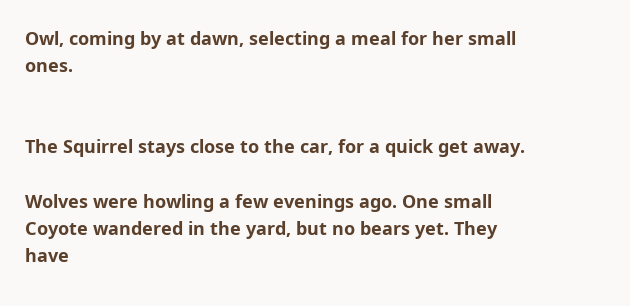Owl, coming by at dawn, selecting a meal for her small ones.


The Squirrel stays close to the car, for a quick get away.

Wolves were howling a few evenings ago. One small Coyote wandered in the yard, but no bears yet. They have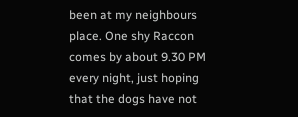been at my neighbours place. One shy Raccon comes by about 9.30 PM every night, just hoping that the dogs have not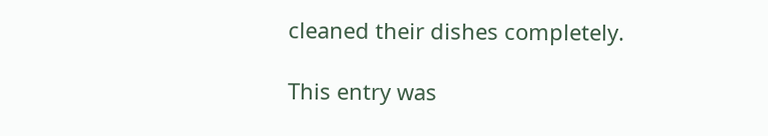cleaned their dishes completely.

This entry was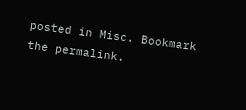posted in Misc. Bookmark the permalink.